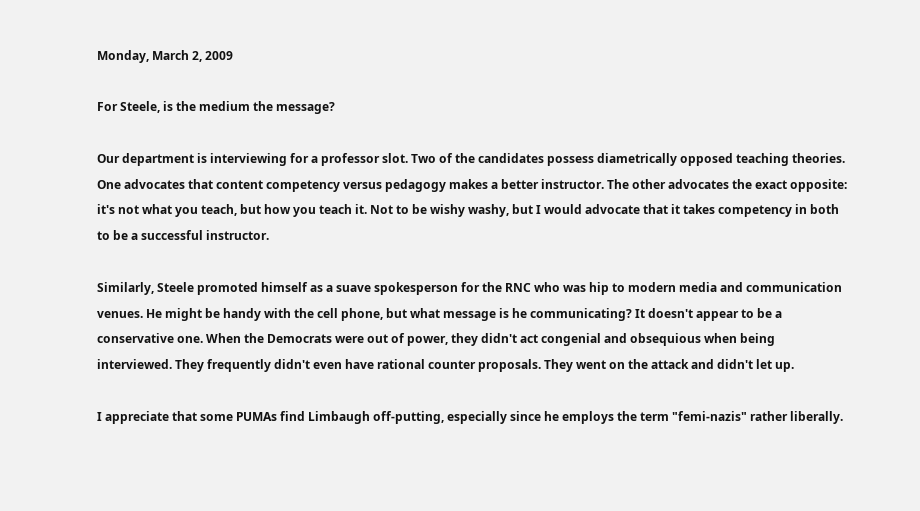Monday, March 2, 2009

For Steele, is the medium the message?

Our department is interviewing for a professor slot. Two of the candidates possess diametrically opposed teaching theories. One advocates that content competency versus pedagogy makes a better instructor. The other advocates the exact opposite: it's not what you teach, but how you teach it. Not to be wishy washy, but I would advocate that it takes competency in both to be a successful instructor.

Similarly, Steele promoted himself as a suave spokesperson for the RNC who was hip to modern media and communication venues. He might be handy with the cell phone, but what message is he communicating? It doesn't appear to be a conservative one. When the Democrats were out of power, they didn't act congenial and obsequious when being interviewed. They frequently didn't even have rational counter proposals. They went on the attack and didn't let up.

I appreciate that some PUMAs find Limbaugh off-putting, especially since he employs the term "femi-nazis" rather liberally.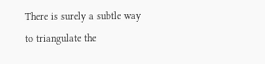There is surely a subtle way to triangulate the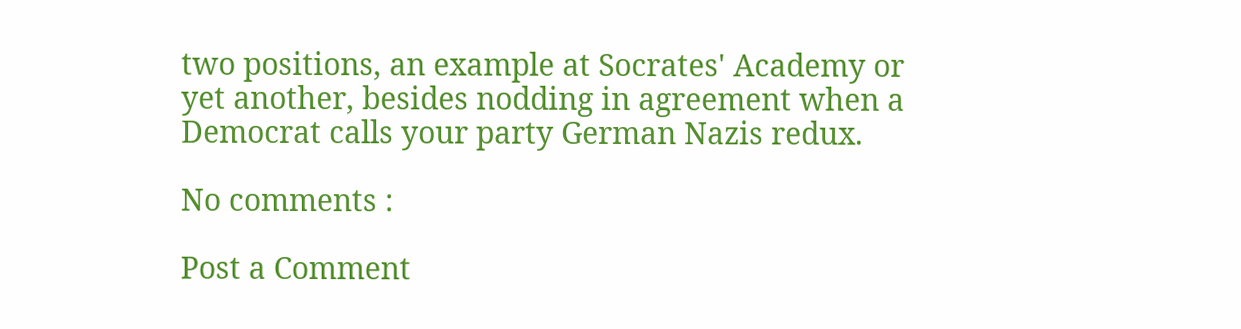two positions, an example at Socrates' Academy or yet another, besides nodding in agreement when a Democrat calls your party German Nazis redux.

No comments :

Post a Comment